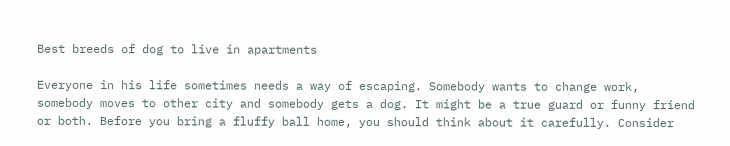Best breeds of dog to live in apartments

Everyone in his life sometimes needs a way of escaping. Somebody wants to change work, somebody moves to other city and somebody gets a dog. It might be a true guard or funny friend or both. Before you bring a fluffy ball home, you should think about it carefully. Consider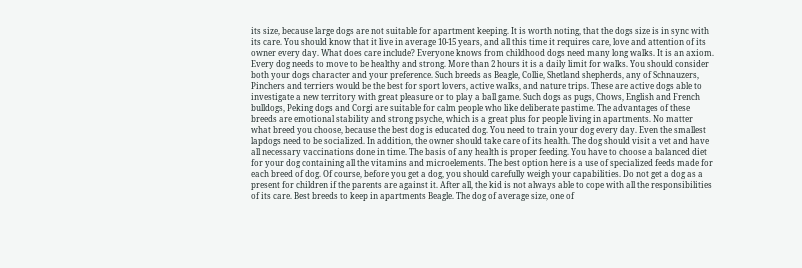its size, because large dogs are not suitable for apartment keeping. It is worth noting, that the dogs size is in sync with its care. You should know that it live in average 10-15 years, and all this time it requires care, love and attention of its owner every day. What does care include? Everyone knows from childhood dogs need many long walks. It is an axiom. Every dog needs to move to be healthy and strong. More than 2 hours it is a daily limit for walks. You should consider both your dogs character and your preference. Such breeds as Beagle, Collie, Shetland shepherds, any of Schnauzers, Pinchers and terriers would be the best for sport lovers, active walks, and nature trips. These are active dogs able to investigate a new territory with great pleasure or to play a ball game. Such dogs as pugs, Chows, English and French bulldogs, Peking dogs and Corgi are suitable for calm people who like deliberate pastime. The advantages of these breeds are emotional stability and strong psyche, which is a great plus for people living in apartments. No matter what breed you choose, because the best dog is educated dog. You need to train your dog every day. Even the smallest lapdogs need to be socialized. In addition, the owner should take care of its health. The dog should visit a vet and have all necessary vaccinations done in time. The basis of any health is proper feeding. You have to choose a balanced diet for your dog containing all the vitamins and microelements. The best option here is a use of specialized feeds made for each breed of dog. Of course, before you get a dog, you should carefully weigh your capabilities. Do not get a dog as a present for children if the parents are against it. After all, the kid is not always able to cope with all the responsibilities of its care. Best breeds to keep in apartments Beagle. The dog of average size, one of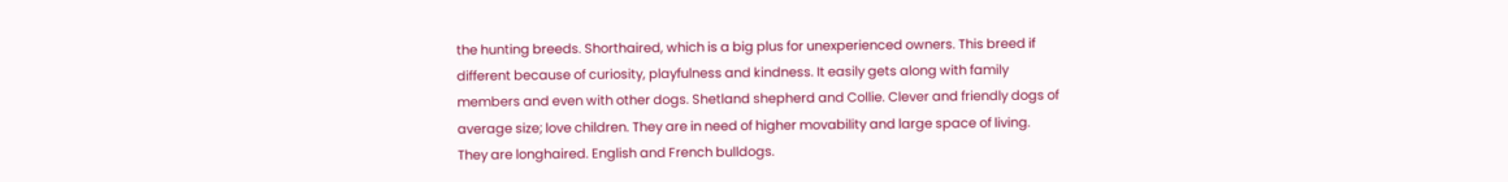the hunting breeds. Shorthaired, which is a big plus for unexperienced owners. This breed if different because of curiosity, playfulness and kindness. It easily gets along with family members and even with other dogs. Shetland shepherd and Collie. Clever and friendly dogs of average size; love children. They are in need of higher movability and large space of living. They are longhaired. English and French bulldogs.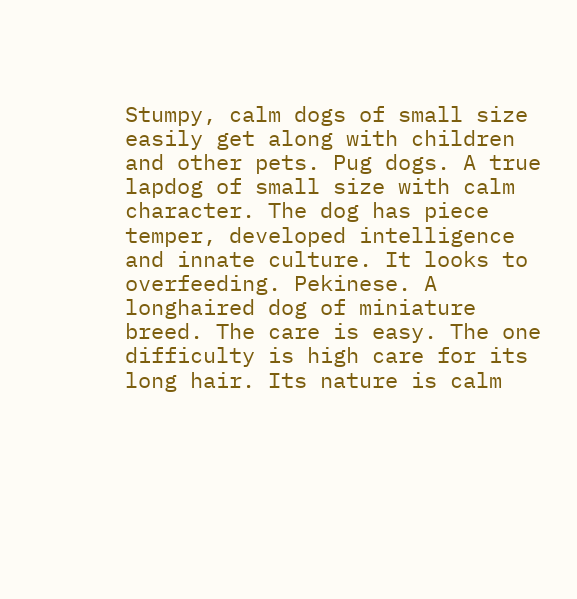Stumpy, calm dogs of small size easily get along with children and other pets. Pug dogs. A true lapdog of small size with calm character. The dog has piece temper, developed intelligence and innate culture. It looks to overfeeding. Pekinese. A longhaired dog of miniature breed. The care is easy. The one difficulty is high care for its long hair. Its nature is calm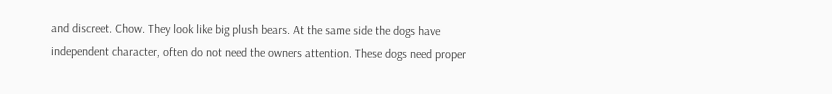and discreet. Chow. They look like big plush bears. At the same side the dogs have independent character, often do not need the owners attention. These dogs need proper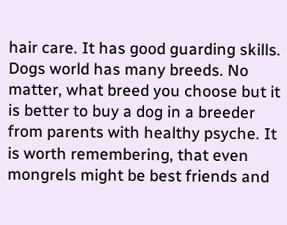hair care. It has good guarding skills. Dogs world has many breeds. No matter, what breed you choose but it is better to buy a dog in a breeder from parents with healthy psyche. It is worth remembering, that even mongrels might be best friends and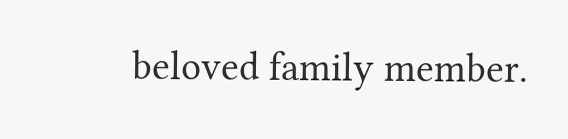beloved family member.